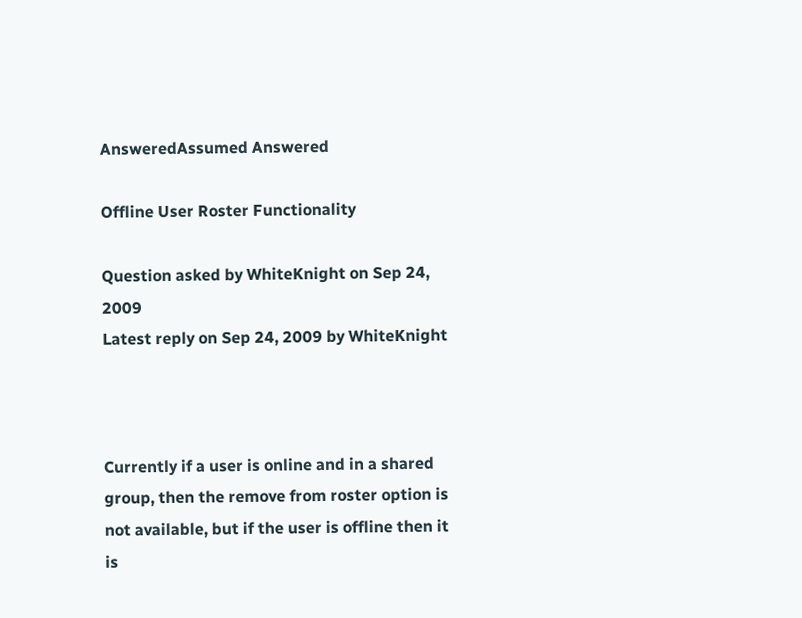AnsweredAssumed Answered

Offline User Roster Functionality

Question asked by WhiteKnight on Sep 24, 2009
Latest reply on Sep 24, 2009 by WhiteKnight



Currently if a user is online and in a shared group, then the remove from roster option is not available, but if the user is offline then it is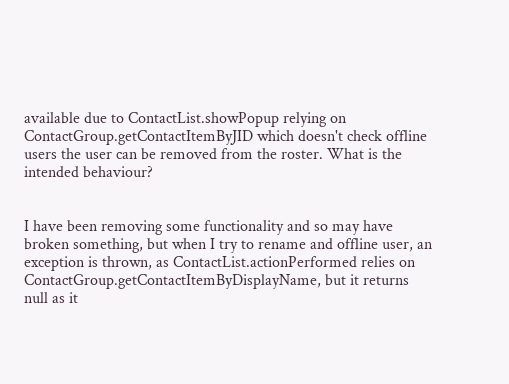available due to ContactList.showPopup relying on ContactGroup.getContactItemByJID which doesn't check offline users the user can be removed from the roster. What is the intended behaviour?


I have been removing some functionality and so may have broken something, but when I try to rename and offline user, an exception is thrown, as ContactList.actionPerformed relies on ContactGroup.getContactItemByDisplayName, but it returns null as it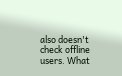also doesn't check offline users. What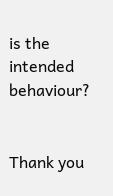is the intended behaviour?


Thank you